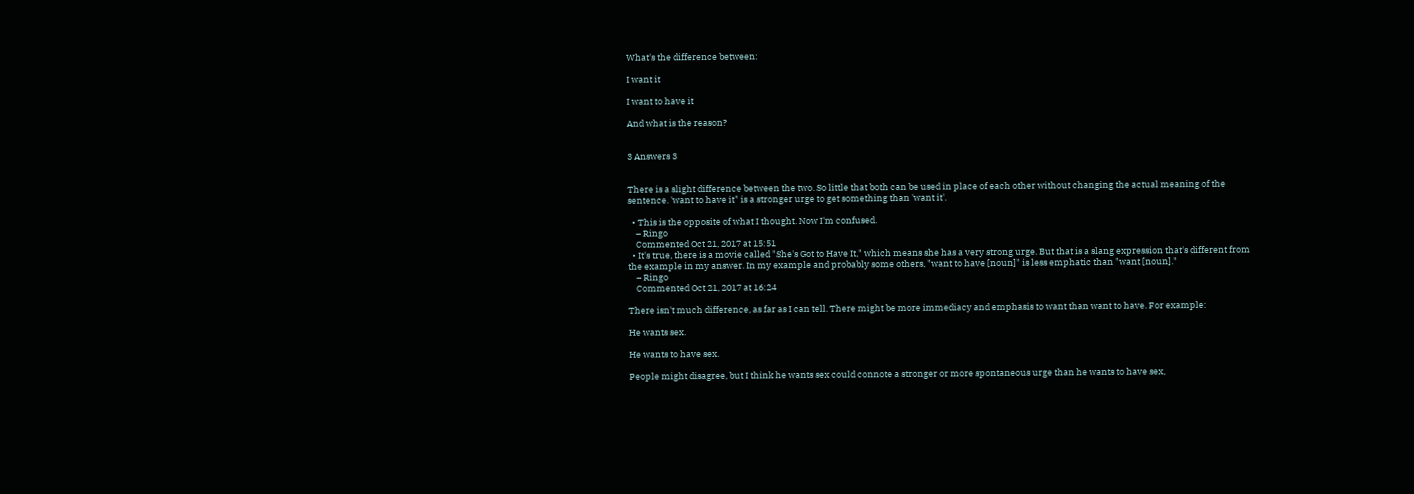What's the difference between:

I want it

I want to have it

And what is the reason?


3 Answers 3


There is a slight difference between the two. So little that both can be used in place of each other without changing the actual meaning of the sentence. 'want to have it" is a stronger urge to get something than 'want it'.

  • This is the opposite of what I thought. Now I'm confused.
    – Ringo
    Commented Oct 21, 2017 at 15:51
  • It's true, there is a movie called "She's Got to Have It," which means she has a very strong urge. But that is a slang expression that's different from the example in my answer. In my example and probably some others, "want to have [noun]" is less emphatic than "want [noun]."
    – Ringo
    Commented Oct 21, 2017 at 16:24

There isn't much difference, as far as I can tell. There might be more immediacy and emphasis to want than want to have. For example:

He wants sex.

He wants to have sex.

People might disagree, but I think he wants sex could connote a stronger or more spontaneous urge than he wants to have sex,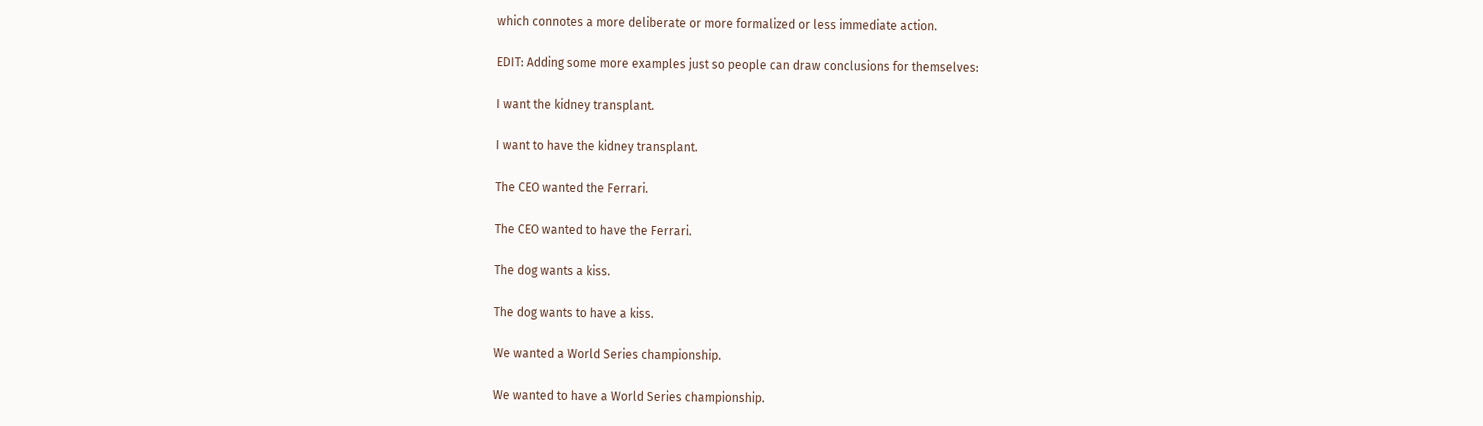which connotes a more deliberate or more formalized or less immediate action.

EDIT: Adding some more examples just so people can draw conclusions for themselves:

I want the kidney transplant.

I want to have the kidney transplant.

The CEO wanted the Ferrari.

The CEO wanted to have the Ferrari.

The dog wants a kiss.

The dog wants to have a kiss.

We wanted a World Series championship.

We wanted to have a World Series championship.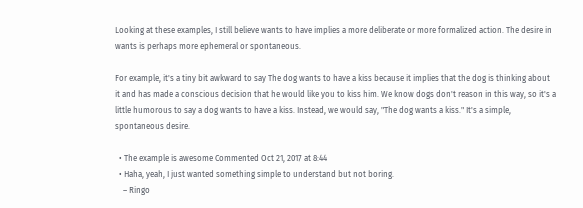Looking at these examples, I still believe wants to have implies a more deliberate or more formalized action. The desire in wants is perhaps more ephemeral or spontaneous.

For example, it's a tiny bit awkward to say The dog wants to have a kiss because it implies that the dog is thinking about it and has made a conscious decision that he would like you to kiss him. We know dogs don't reason in this way, so it's a little humorous to say a dog wants to have a kiss. Instead, we would say, "The dog wants a kiss." It's a simple, spontaneous desire.

  • The example is awesome Commented Oct 21, 2017 at 8:44
  • Haha, yeah, I just wanted something simple to understand but not boring.
    – Ringo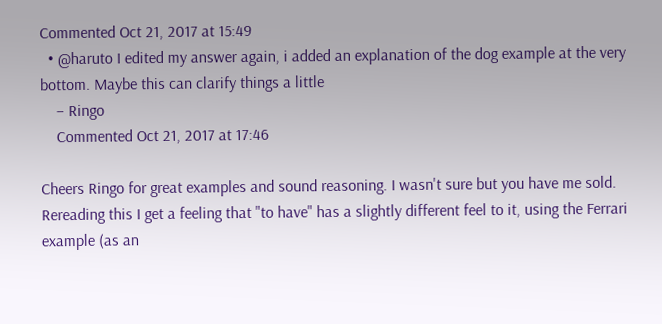Commented Oct 21, 2017 at 15:49
  • @haruto I edited my answer again, i added an explanation of the dog example at the very bottom. Maybe this can clarify things a little
    – Ringo
    Commented Oct 21, 2017 at 17:46

Cheers Ringo for great examples and sound reasoning. I wasn't sure but you have me sold. Rereading this I get a feeling that "to have" has a slightly different feel to it, using the Ferrari example (as an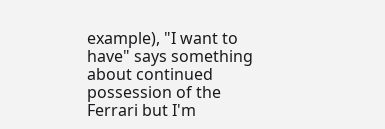example), "I want to have" says something about continued possession of the Ferrari but I'm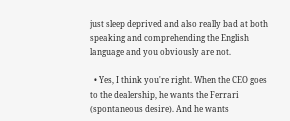just sleep deprived and also really bad at both speaking and comprehending the English language and you obviously are not.

  • Yes, I think you're right. When the CEO goes to the dealership, he wants the Ferrari (spontaneous desire). And he wants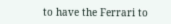to have the Ferrari to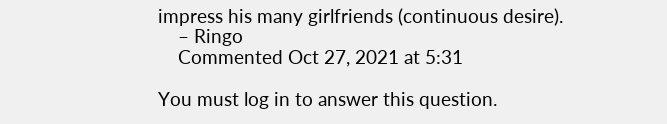impress his many girlfriends (continuous desire).
    – Ringo
    Commented Oct 27, 2021 at 5:31

You must log in to answer this question.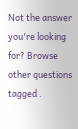Not the answer you're looking for? Browse other questions tagged .